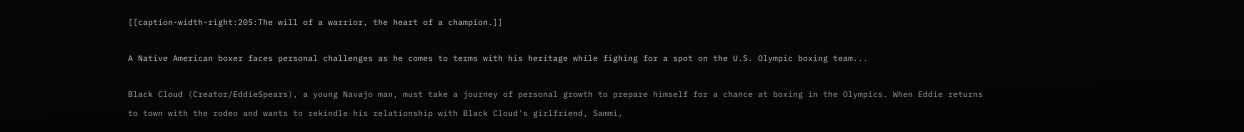[[caption-width-right:205:The will of a warrior, the heart of a champion.]]

A Native American boxer faces personal challenges as he comes to terms with his heritage while fighing for a spot on the U.S. Olympic boxing team...

Black Cloud (Creator/EddieSpears), a young Navajo man, must take a journey of personal growth to prepare himself for a chance at boxing in the Olympics. When Eddie returns to town with the rodeo and wants to rekindle his relationship with Black Cloud's girlfriend, Sammi,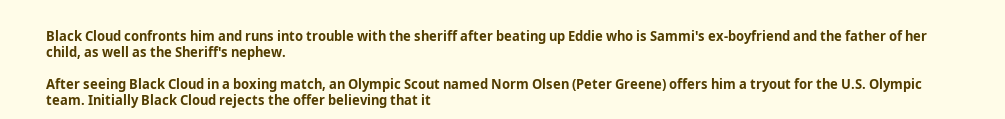Black Cloud confronts him and runs into trouble with the sheriff after beating up Eddie who is Sammi's ex-boyfriend and the father of her child, as well as the Sheriff's nephew.

After seeing Black Cloud in a boxing match, an Olympic Scout named Norm Olsen (Peter Greene) offers him a tryout for the U.S. Olympic team. Initially Black Cloud rejects the offer believing that it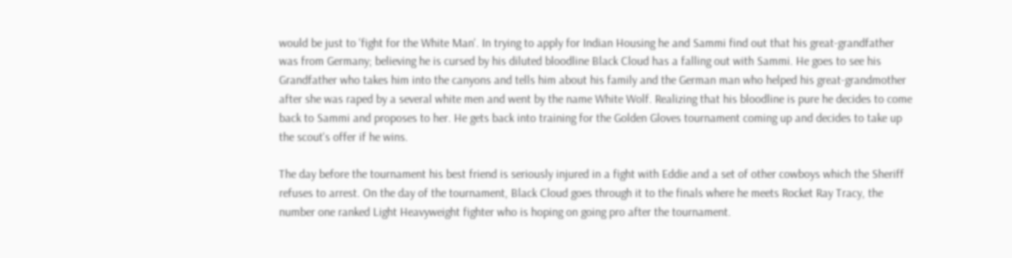would be just to 'fight for the White Man'. In trying to apply for Indian Housing he and Sammi find out that his great-grandfather was from Germany; believing he is cursed by his diluted bloodline Black Cloud has a falling out with Sammi. He goes to see his Grandfather who takes him into the canyons and tells him about his family and the German man who helped his great-grandmother after she was raped by a several white men and went by the name White Wolf. Realizing that his bloodline is pure he decides to come back to Sammi and proposes to her. He gets back into training for the Golden Gloves tournament coming up and decides to take up the scout's offer if he wins.

The day before the tournament his best friend is seriously injured in a fight with Eddie and a set of other cowboys which the Sheriff refuses to arrest. On the day of the tournament, Black Cloud goes through it to the finals where he meets Rocket Ray Tracy, the number one ranked Light Heavyweight fighter who is hoping on going pro after the tournament.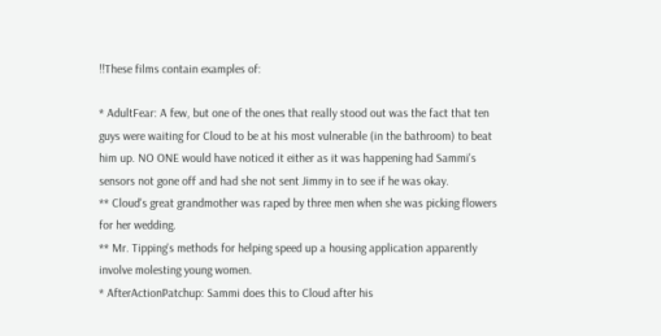!!These films contain examples of:

* AdultFear: A few, but one of the ones that really stood out was the fact that ten guys were waiting for Cloud to be at his most vulnerable (in the bathroom) to beat him up. NO ONE would have noticed it either as it was happening had Sammi's sensors not gone off and had she not sent Jimmy in to see if he was okay.
** Cloud's great grandmother was raped by three men when she was picking flowers for her wedding.
** Mr. Tipping's methods for helping speed up a housing application apparently involve molesting young women.
* AfterActionPatchup: Sammi does this to Cloud after his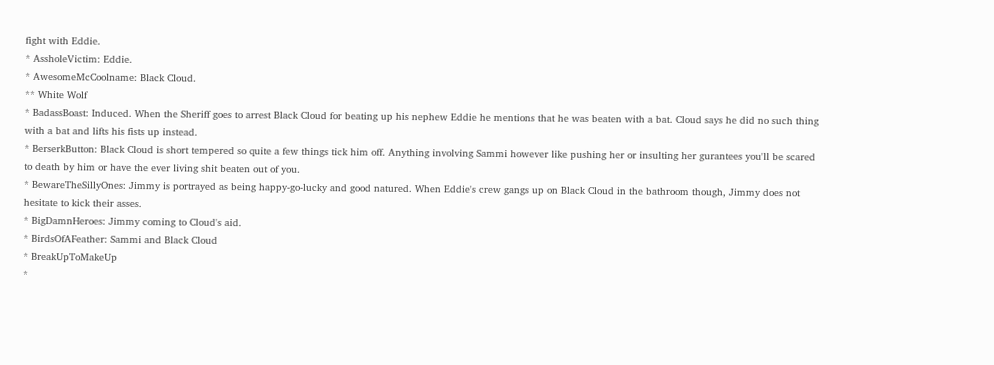fight with Eddie.
* AssholeVictim: Eddie.
* AwesomeMcCoolname: Black Cloud.
** White Wolf
* BadassBoast: Induced. When the Sheriff goes to arrest Black Cloud for beating up his nephew Eddie he mentions that he was beaten with a bat. Cloud says he did no such thing with a bat and lifts his fists up instead.
* BerserkButton: Black Cloud is short tempered so quite a few things tick him off. Anything involving Sammi however like pushing her or insulting her gurantees you'll be scared to death by him or have the ever living shit beaten out of you.
* BewareTheSillyOnes: Jimmy is portrayed as being happy-go-lucky and good natured. When Eddie's crew gangs up on Black Cloud in the bathroom though, Jimmy does not hesitate to kick their asses.
* BigDamnHeroes: Jimmy coming to Cloud's aid.
* BirdsOfAFeather: Sammi and Black Cloud
* BreakUpToMakeUp
*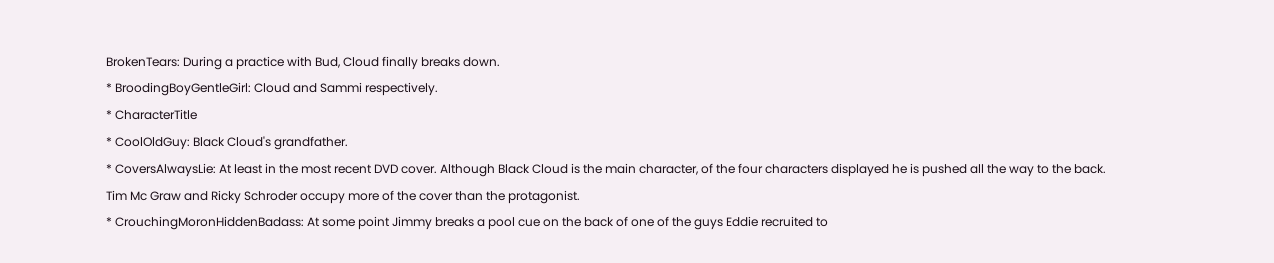BrokenTears: During a practice with Bud, Cloud finally breaks down.
* BroodingBoyGentleGirl: Cloud and Sammi respectively.
* CharacterTitle
* CoolOldGuy: Black Cloud's grandfather.
* CoversAlwaysLie: At least in the most recent DVD cover. Although Black Cloud is the main character, of the four characters displayed he is pushed all the way to the back. Tim Mc Graw and Ricky Schroder occupy more of the cover than the protagonist.
* CrouchingMoronHiddenBadass: At some point Jimmy breaks a pool cue on the back of one of the guys Eddie recruited to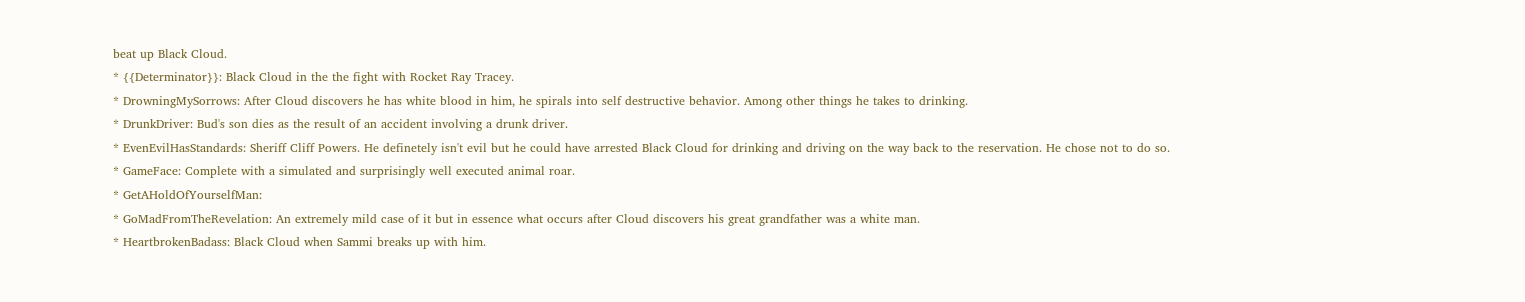beat up Black Cloud.
* {{Determinator}}: Black Cloud in the the fight with Rocket Ray Tracey.
* DrowningMySorrows: After Cloud discovers he has white blood in him, he spirals into self destructive behavior. Among other things he takes to drinking.
* DrunkDriver: Bud's son dies as the result of an accident involving a drunk driver.
* EvenEvilHasStandards: Sheriff Cliff Powers. He definetely isn't evil but he could have arrested Black Cloud for drinking and driving on the way back to the reservation. He chose not to do so.
* GameFace: Complete with a simulated and surprisingly well executed animal roar.
* GetAHoldOfYourselfMan:
* GoMadFromTheRevelation: An extremely mild case of it but in essence what occurs after Cloud discovers his great grandfather was a white man.
* HeartbrokenBadass: Black Cloud when Sammi breaks up with him.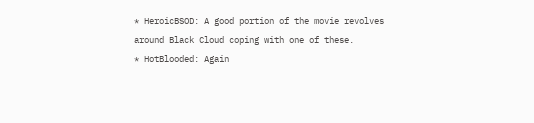* HeroicBSOD: A good portion of the movie revolves around Black Cloud coping with one of these.
* HotBlooded: Again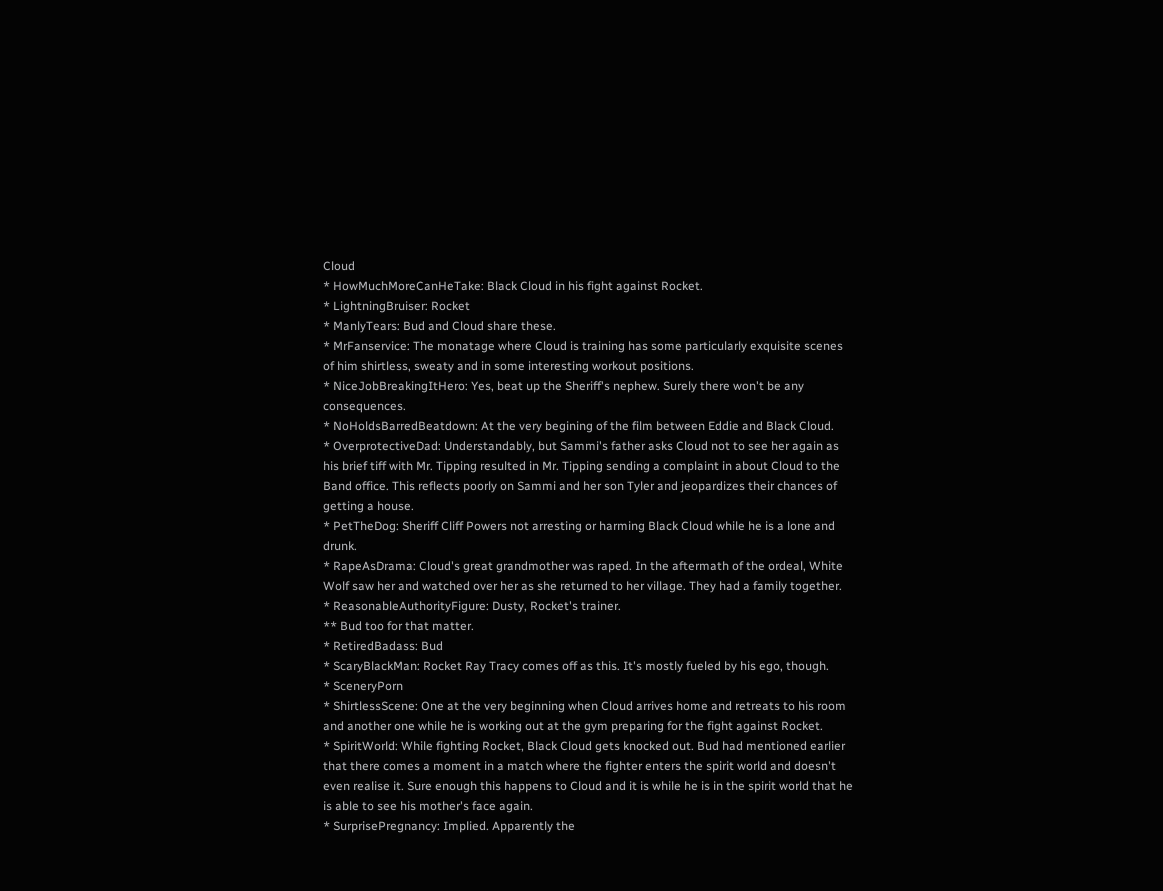Cloud
* HowMuchMoreCanHeTake: Black Cloud in his fight against Rocket.
* LightningBruiser: Rocket
* ManlyTears: Bud and Cloud share these.
* MrFanservice: The monatage where Cloud is training has some particularly exquisite scenes of him shirtless, sweaty and in some interesting workout positions.
* NiceJobBreakingItHero: Yes, beat up the Sheriff's nephew. Surely there won't be any consequences.
* NoHoldsBarredBeatdown: At the very begining of the film between Eddie and Black Cloud.
* OverprotectiveDad: Understandably, but Sammi's father asks Cloud not to see her again as his brief tiff with Mr. Tipping resulted in Mr. Tipping sending a complaint in about Cloud to the Band office. This reflects poorly on Sammi and her son Tyler and jeopardizes their chances of getting a house.
* PetTheDog: Sheriff Cliff Powers not arresting or harming Black Cloud while he is a lone and drunk.
* RapeAsDrama: Cloud's great grandmother was raped. In the aftermath of the ordeal, White Wolf saw her and watched over her as she returned to her village. They had a family together.
* ReasonableAuthorityFigure: Dusty, Rocket's trainer.
** Bud too for that matter.
* RetiredBadass: Bud
* ScaryBlackMan: Rocket Ray Tracy comes off as this. It's mostly fueled by his ego, though.
* SceneryPorn
* ShirtlessScene: One at the very beginning when Cloud arrives home and retreats to his room and another one while he is working out at the gym preparing for the fight against Rocket.
* SpiritWorld: While fighting Rocket, Black Cloud gets knocked out. Bud had mentioned earlier that there comes a moment in a match where the fighter enters the spirit world and doesn't even realise it. Sure enough this happens to Cloud and it is while he is in the spirit world that he is able to see his mother's face again.
* SurprisePregnancy: Implied. Apparently the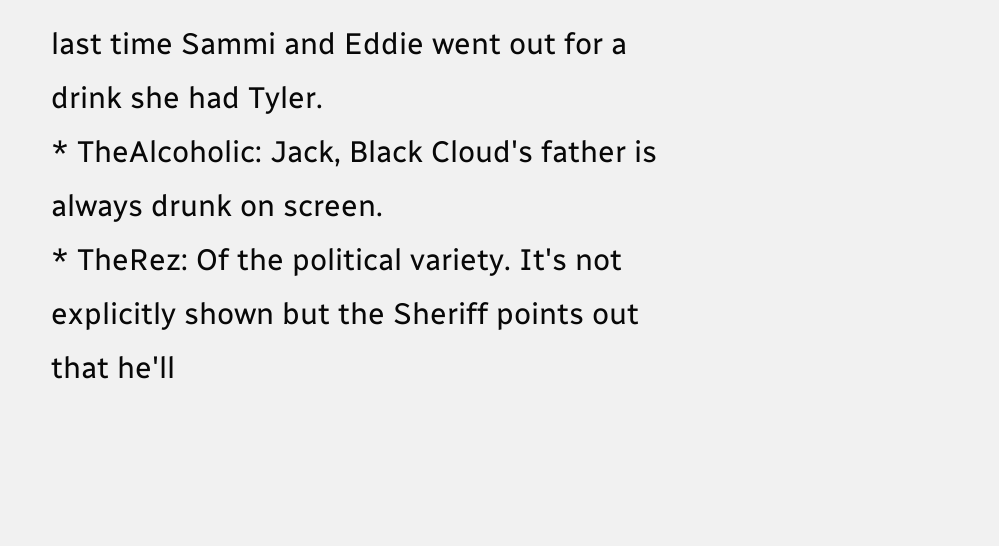last time Sammi and Eddie went out for a drink she had Tyler.
* TheAlcoholic: Jack, Black Cloud's father is always drunk on screen.
* TheRez: Of the political variety. It's not explicitly shown but the Sheriff points out that he'll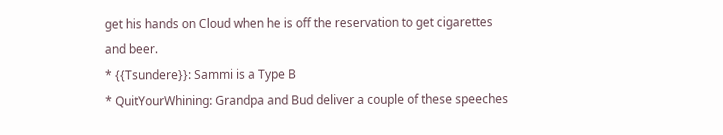get his hands on Cloud when he is off the reservation to get cigarettes and beer.
* {{Tsundere}}: Sammi is a Type B
* QuitYourWhining: Grandpa and Bud deliver a couple of these speeches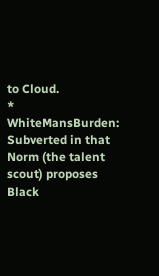to Cloud.
* WhiteMansBurden: Subverted in that Norm (the talent scout) proposes Black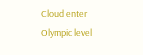Cloud enter Olympic level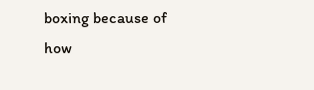boxing because of how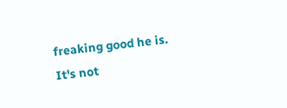freaking good he is. It's not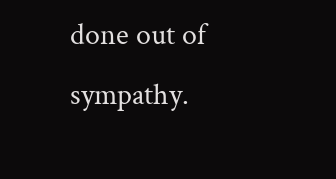done out of sympathy.